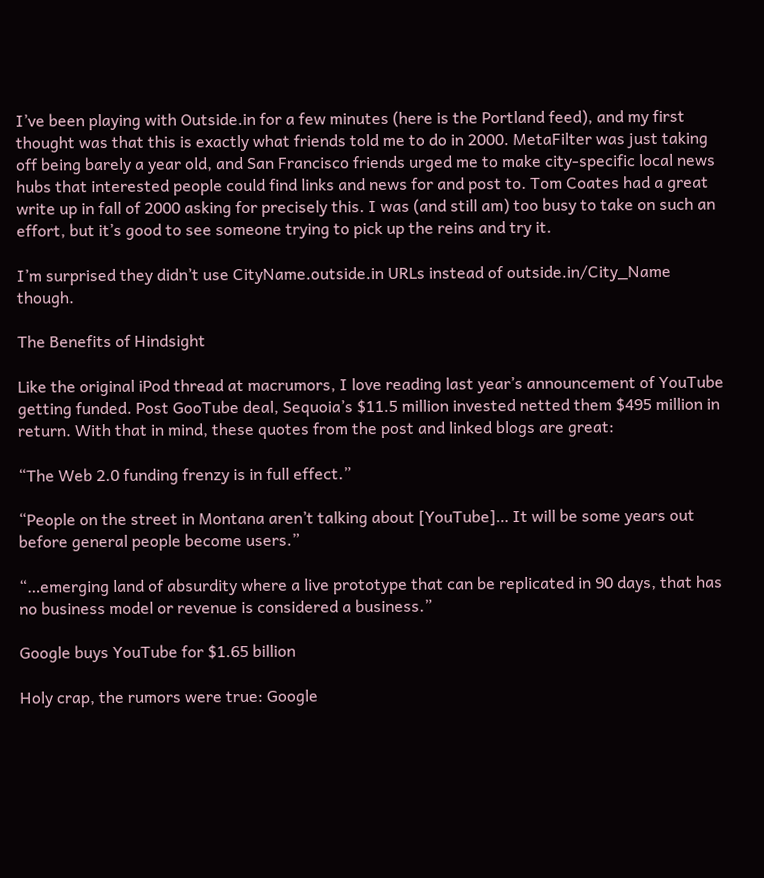I’ve been playing with Outside.in for a few minutes (here is the Portland feed), and my first thought was that this is exactly what friends told me to do in 2000. MetaFilter was just taking off being barely a year old, and San Francisco friends urged me to make city-specific local news hubs that interested people could find links and news for and post to. Tom Coates had a great write up in fall of 2000 asking for precisely this. I was (and still am) too busy to take on such an effort, but it’s good to see someone trying to pick up the reins and try it.

I’m surprised they didn’t use CityName.outside.in URLs instead of outside.in/City_Name though.

The Benefits of Hindsight

Like the original iPod thread at macrumors, I love reading last year’s announcement of YouTube getting funded. Post GooTube deal, Sequoia’s $11.5 million invested netted them $495 million in return. With that in mind, these quotes from the post and linked blogs are great:

“The Web 2.0 funding frenzy is in full effect.”

“People on the street in Montana aren’t talking about [YouTube]… It will be some years out before general people become users.”

“…emerging land of absurdity where a live prototype that can be replicated in 90 days, that has no business model or revenue is considered a business.”

Google buys YouTube for $1.65 billion

Holy crap, the rumors were true: Google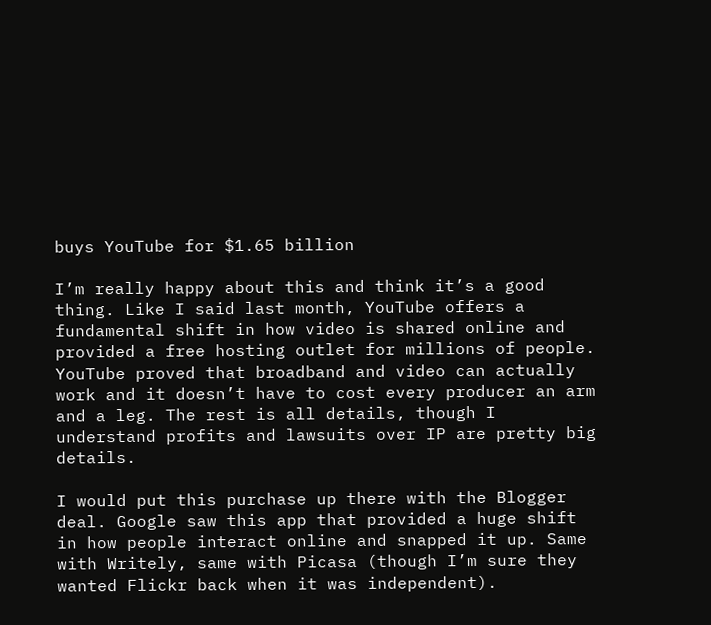buys YouTube for $1.65 billion

I’m really happy about this and think it’s a good thing. Like I said last month, YouTube offers a fundamental shift in how video is shared online and provided a free hosting outlet for millions of people. YouTube proved that broadband and video can actually work and it doesn’t have to cost every producer an arm and a leg. The rest is all details, though I understand profits and lawsuits over IP are pretty big details.

I would put this purchase up there with the Blogger deal. Google saw this app that provided a huge shift in how people interact online and snapped it up. Same with Writely, same with Picasa (though I’m sure they wanted Flickr back when it was independent).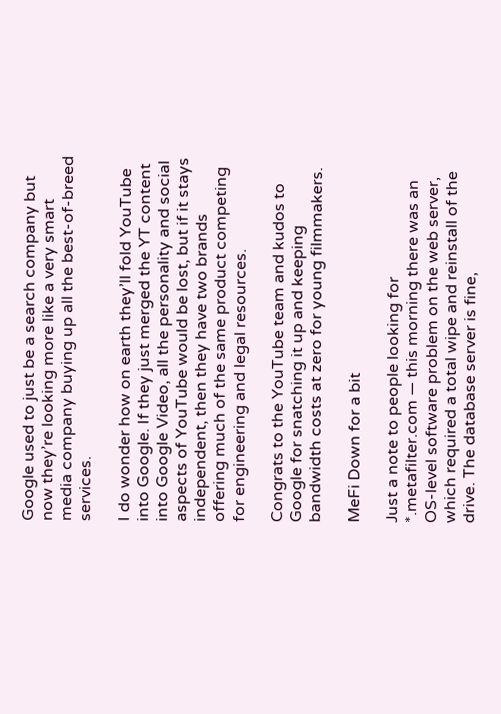Google used to just be a search company but now they’re looking more like a very smart media company buying up all the best-of-breed services.

I do wonder how on earth they’ll fold YouTube into Google. If they just merged the YT content into Google Video, all the personality and social aspects of YouTube would be lost, but if it stays independent, then they have two brands offering much of the same product competing for engineering and legal resources.

Congrats to the YouTube team and kudos to Google for snatching it up and keeping bandwidth costs at zero for young filmmakers.

MeFi Down for a bit

Just a note to people looking for *.metafilter.com — this morning there was an OS-level software problem on the web server, which required a total wipe and reinstall of the drive. The database server is fine,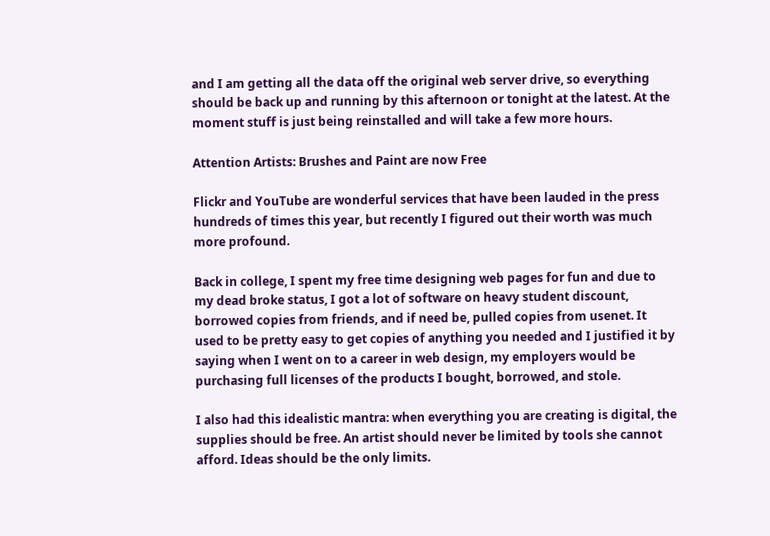and I am getting all the data off the original web server drive, so everything should be back up and running by this afternoon or tonight at the latest. At the moment stuff is just being reinstalled and will take a few more hours.

Attention Artists: Brushes and Paint are now Free

Flickr and YouTube are wonderful services that have been lauded in the press hundreds of times this year, but recently I figured out their worth was much more profound.

Back in college, I spent my free time designing web pages for fun and due to my dead broke status, I got a lot of software on heavy student discount, borrowed copies from friends, and if need be, pulled copies from usenet. It used to be pretty easy to get copies of anything you needed and I justified it by saying when I went on to a career in web design, my employers would be purchasing full licenses of the products I bought, borrowed, and stole.

I also had this idealistic mantra: when everything you are creating is digital, the supplies should be free. An artist should never be limited by tools she cannot afford. Ideas should be the only limits.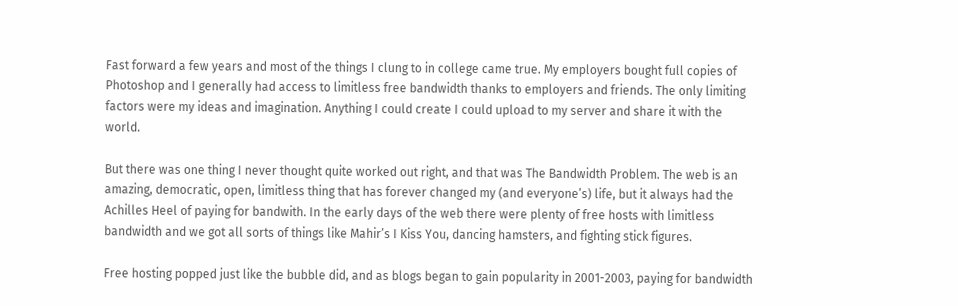Fast forward a few years and most of the things I clung to in college came true. My employers bought full copies of Photoshop and I generally had access to limitless free bandwidth thanks to employers and friends. The only limiting factors were my ideas and imagination. Anything I could create I could upload to my server and share it with the world.

But there was one thing I never thought quite worked out right, and that was The Bandwidth Problem. The web is an amazing, democratic, open, limitless thing that has forever changed my (and everyone’s) life, but it always had the Achilles Heel of paying for bandwith. In the early days of the web there were plenty of free hosts with limitless bandwidth and we got all sorts of things like Mahir’s I Kiss You, dancing hamsters, and fighting stick figures.

Free hosting popped just like the bubble did, and as blogs began to gain popularity in 2001-2003, paying for bandwidth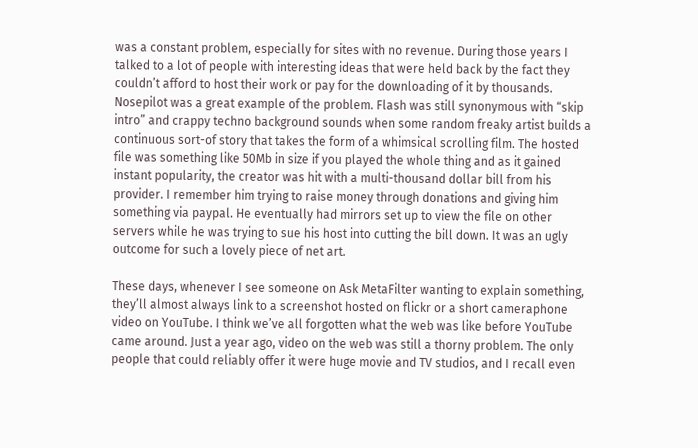was a constant problem, especially for sites with no revenue. During those years I talked to a lot of people with interesting ideas that were held back by the fact they couldn’t afford to host their work or pay for the downloading of it by thousands. Nosepilot was a great example of the problem. Flash was still synonymous with “skip intro” and crappy techno background sounds when some random freaky artist builds a continuous sort-of story that takes the form of a whimsical scrolling film. The hosted file was something like 50Mb in size if you played the whole thing and as it gained instant popularity, the creator was hit with a multi-thousand dollar bill from his provider. I remember him trying to raise money through donations and giving him something via paypal. He eventually had mirrors set up to view the file on other servers while he was trying to sue his host into cutting the bill down. It was an ugly outcome for such a lovely piece of net art.

These days, whenever I see someone on Ask MetaFilter wanting to explain something, they’ll almost always link to a screenshot hosted on flickr or a short cameraphone video on YouTube. I think we’ve all forgotten what the web was like before YouTube came around. Just a year ago, video on the web was still a thorny problem. The only people that could reliably offer it were huge movie and TV studios, and I recall even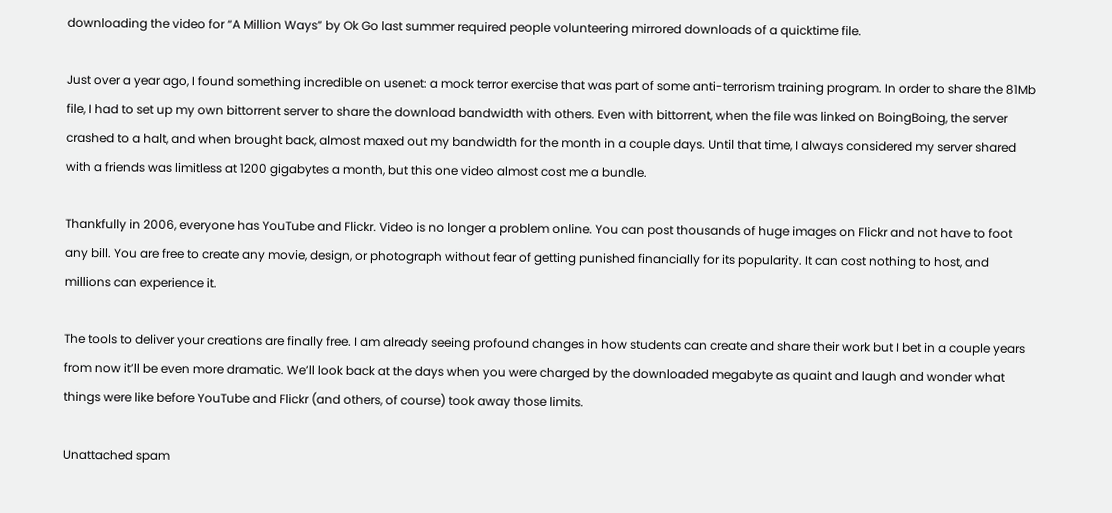downloading the video for “A Million Ways” by Ok Go last summer required people volunteering mirrored downloads of a quicktime file.

Just over a year ago, I found something incredible on usenet: a mock terror exercise that was part of some anti-terrorism training program. In order to share the 81Mb file, I had to set up my own bittorrent server to share the download bandwidth with others. Even with bittorrent, when the file was linked on BoingBoing, the server crashed to a halt, and when brought back, almost maxed out my bandwidth for the month in a couple days. Until that time, I always considered my server shared with a friends was limitless at 1200 gigabytes a month, but this one video almost cost me a bundle.

Thankfully in 2006, everyone has YouTube and Flickr. Video is no longer a problem online. You can post thousands of huge images on Flickr and not have to foot any bill. You are free to create any movie, design, or photograph without fear of getting punished financially for its popularity. It can cost nothing to host, and millions can experience it.

The tools to deliver your creations are finally free. I am already seeing profound changes in how students can create and share their work but I bet in a couple years from now it’ll be even more dramatic. We’ll look back at the days when you were charged by the downloaded megabyte as quaint and laugh and wonder what things were like before YouTube and Flickr (and others, of course) took away those limits.

Unattached spam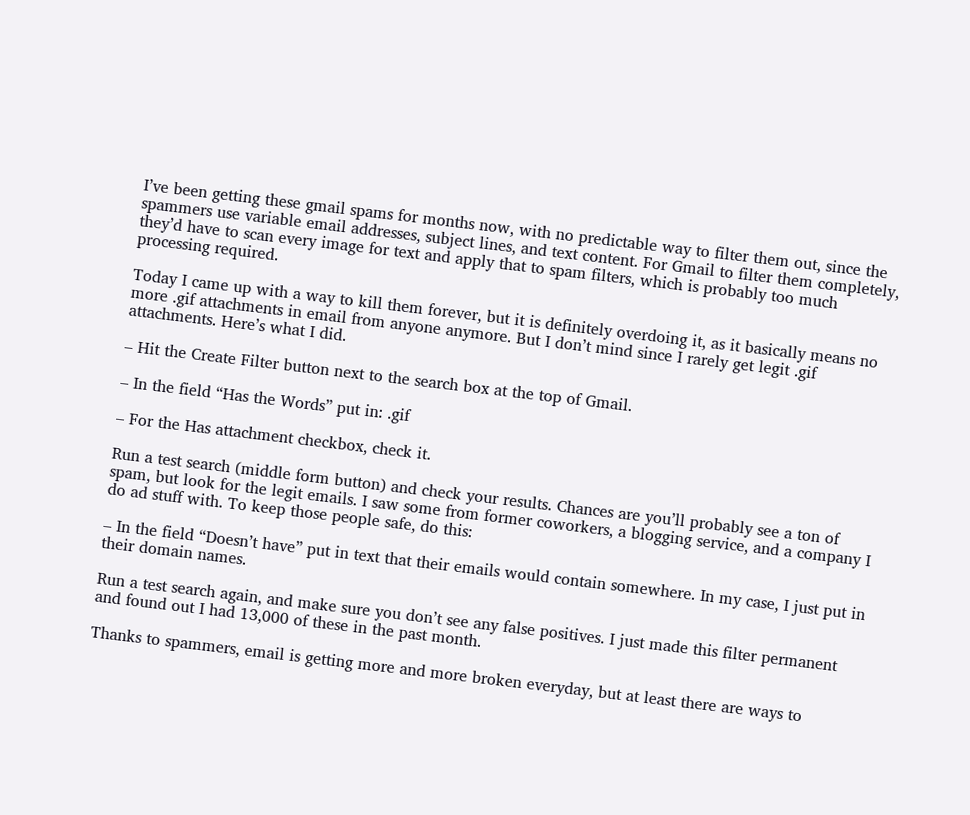I’ve been getting these gmail spams for months now, with no predictable way to filter them out, since the spammers use variable email addresses, subject lines, and text content. For Gmail to filter them completely, they’d have to scan every image for text and apply that to spam filters, which is probably too much processing required.

Today I came up with a way to kill them forever, but it is definitely overdoing it, as it basically means no more .gif attachments in email from anyone anymore. But I don’t mind since I rarely get legit .gif attachments. Here’s what I did.

– Hit the Create Filter button next to the search box at the top of Gmail.

– In the field “Has the Words” put in: .gif

– For the Has attachment checkbox, check it.

Run a test search (middle form button) and check your results. Chances are you’ll probably see a ton of spam, but look for the legit emails. I saw some from former coworkers, a blogging service, and a company I do ad stuff with. To keep those people safe, do this:

– In the field “Doesn’t have” put in text that their emails would contain somewhere. In my case, I just put in their domain names.

Run a test search again, and make sure you don’t see any false positives. I just made this filter permanent and found out I had 13,000 of these in the past month.

Thanks to spammers, email is getting more and more broken everyday, but at least there are ways to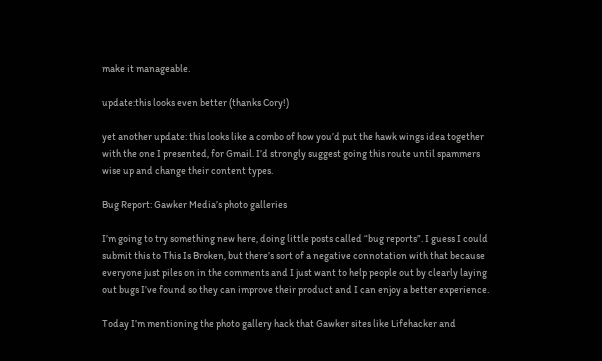make it manageable.

update:this looks even better (thanks Cory!)

yet another update: this looks like a combo of how you’d put the hawk wings idea together with the one I presented, for Gmail. I’d strongly suggest going this route until spammers wise up and change their content types.

Bug Report: Gawker Media’s photo galleries

I’m going to try something new here, doing little posts called “bug reports”. I guess I could submit this to This Is Broken, but there’s sort of a negative connotation with that because everyone just piles on in the comments and I just want to help people out by clearly laying out bugs I’ve found so they can improve their product and I can enjoy a better experience.

Today I’m mentioning the photo gallery hack that Gawker sites like Lifehacker and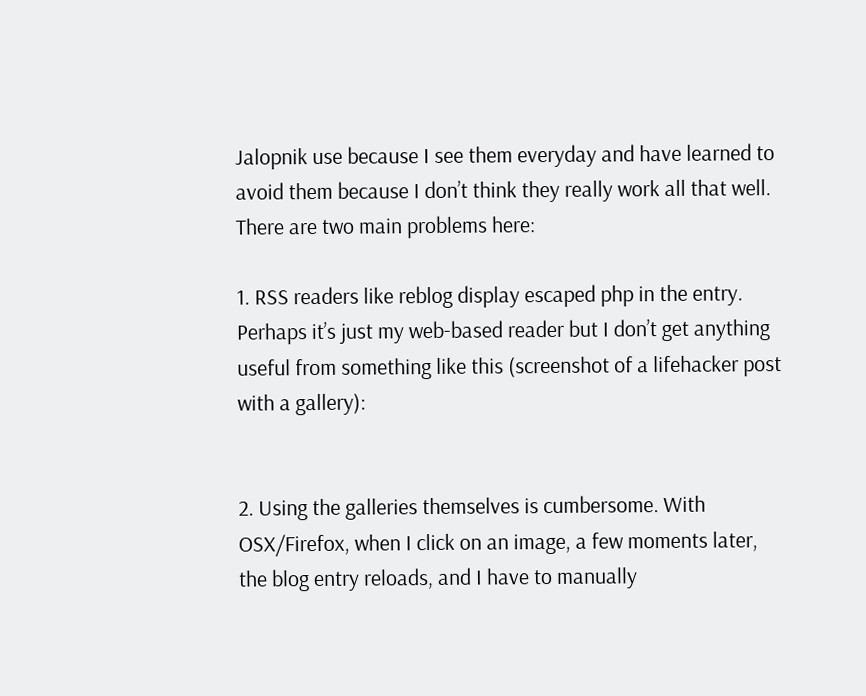Jalopnik use because I see them everyday and have learned to avoid them because I don’t think they really work all that well. There are two main problems here:

1. RSS readers like reblog display escaped php in the entry. Perhaps it’s just my web-based reader but I don’t get anything useful from something like this (screenshot of a lifehacker post with a gallery):


2. Using the galleries themselves is cumbersome. With OSX/Firefox, when I click on an image, a few moments later, the blog entry reloads, and I have to manually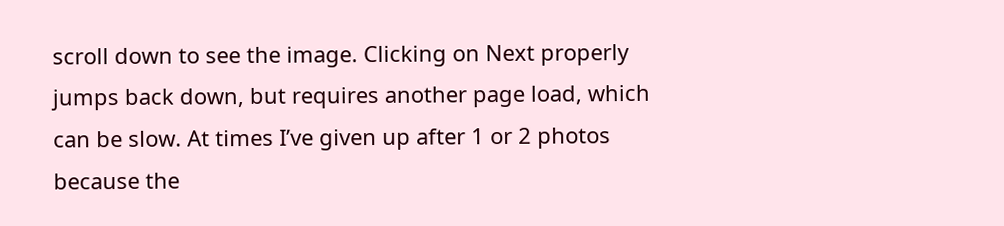scroll down to see the image. Clicking on Next properly jumps back down, but requires another page load, which can be slow. At times I’ve given up after 1 or 2 photos because the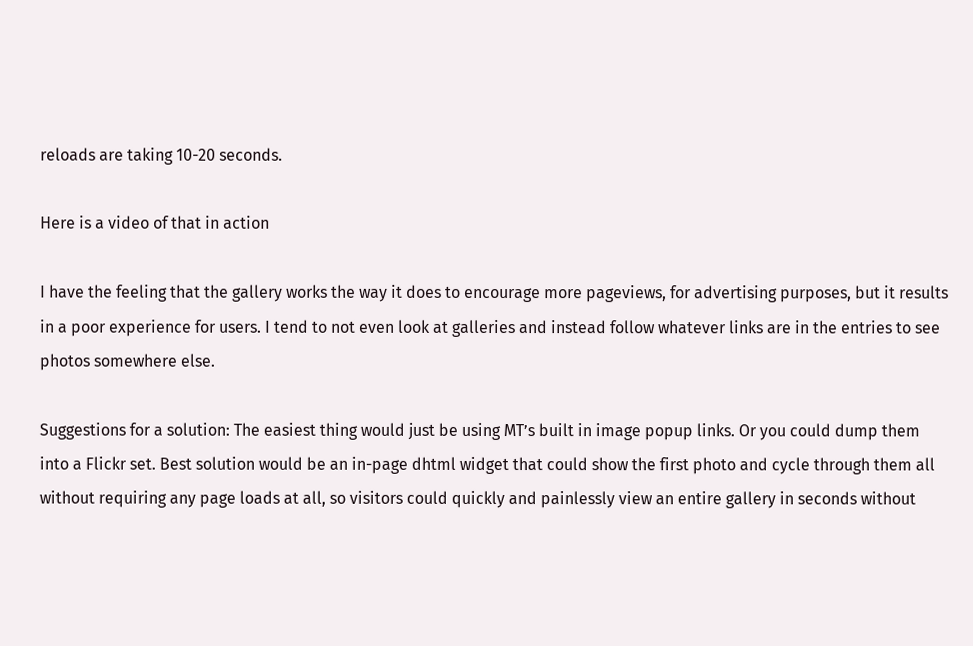reloads are taking 10-20 seconds.

Here is a video of that in action

I have the feeling that the gallery works the way it does to encourage more pageviews, for advertising purposes, but it results in a poor experience for users. I tend to not even look at galleries and instead follow whatever links are in the entries to see photos somewhere else.

Suggestions for a solution: The easiest thing would just be using MT’s built in image popup links. Or you could dump them into a Flickr set. Best solution would be an in-page dhtml widget that could show the first photo and cycle through them all without requiring any page loads at all, so visitors could quickly and painlessly view an entire gallery in seconds without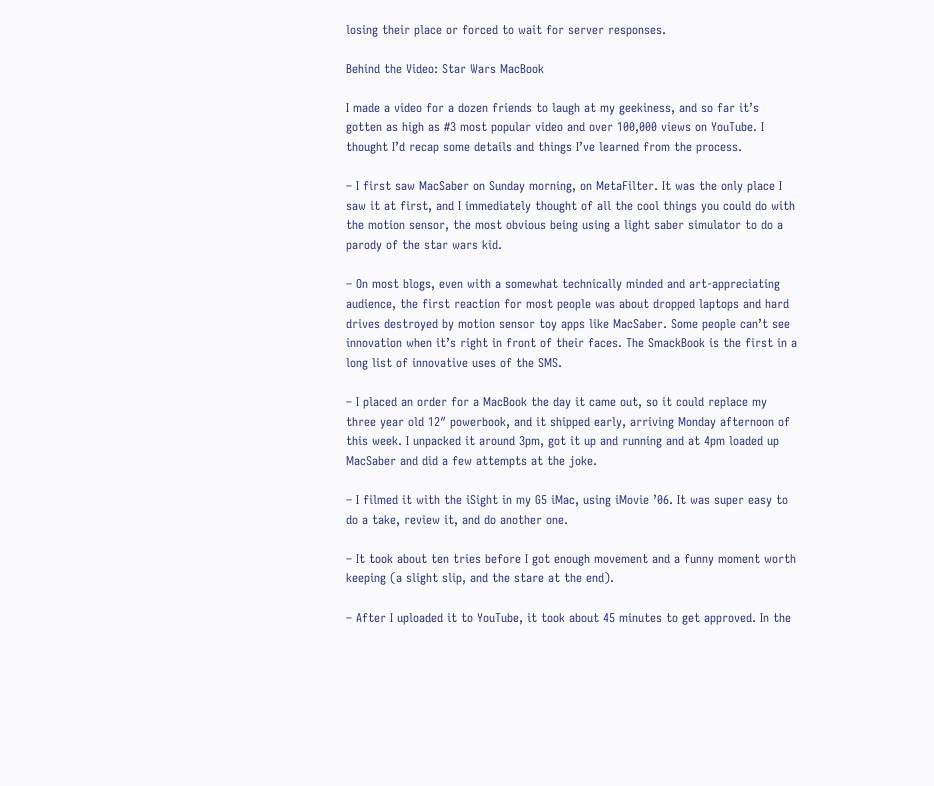losing their place or forced to wait for server responses.

Behind the Video: Star Wars MacBook

I made a video for a dozen friends to laugh at my geekiness, and so far it’s gotten as high as #3 most popular video and over 100,000 views on YouTube. I thought I’d recap some details and things I’ve learned from the process.

– I first saw MacSaber on Sunday morning, on MetaFilter. It was the only place I saw it at first, and I immediately thought of all the cool things you could do with the motion sensor, the most obvious being using a light saber simulator to do a parody of the star wars kid.

– On most blogs, even with a somewhat technically minded and art-appreciating audience, the first reaction for most people was about dropped laptops and hard drives destroyed by motion sensor toy apps like MacSaber. Some people can’t see innovation when it’s right in front of their faces. The SmackBook is the first in a long list of innovative uses of the SMS.

– I placed an order for a MacBook the day it came out, so it could replace my three year old 12″ powerbook, and it shipped early, arriving Monday afternoon of this week. I unpacked it around 3pm, got it up and running and at 4pm loaded up MacSaber and did a few attempts at the joke.

– I filmed it with the iSight in my G5 iMac, using iMovie ’06. It was super easy to do a take, review it, and do another one.

– It took about ten tries before I got enough movement and a funny moment worth keeping (a slight slip, and the stare at the end).

– After I uploaded it to YouTube, it took about 45 minutes to get approved. In the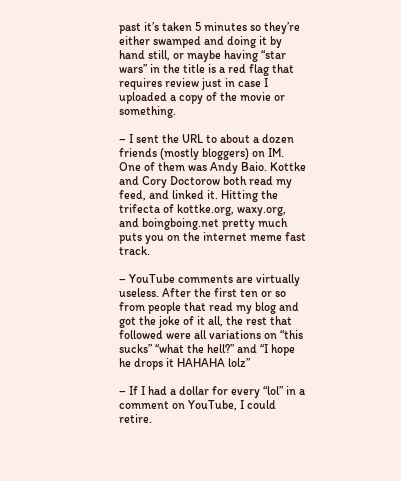past it’s taken 5 minutes so they’re either swamped and doing it by hand still, or maybe having “star wars” in the title is a red flag that requires review just in case I uploaded a copy of the movie or something.

– I sent the URL to about a dozen friends (mostly bloggers) on IM. One of them was Andy Baio. Kottke and Cory Doctorow both read my feed, and linked it. Hitting the trifecta of kottke.org, waxy.org, and boingboing.net pretty much puts you on the internet meme fast track.

– YouTube comments are virtually useless. After the first ten or so from people that read my blog and got the joke of it all, the rest that followed were all variations on “this sucks” “what the hell?” and “I hope he drops it HAHAHA lolz”

– If I had a dollar for every “lol” in a comment on YouTube, I could retire.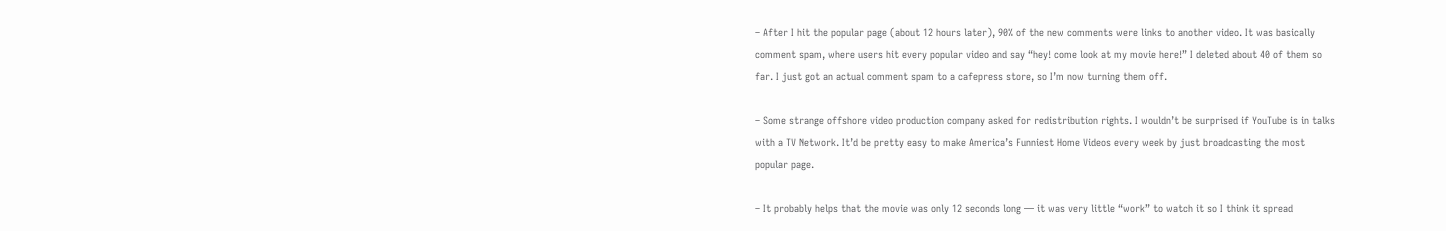– After I hit the popular page (about 12 hours later), 90% of the new comments were links to another video. It was basically comment spam, where users hit every popular video and say “hey! come look at my movie here!” I deleted about 40 of them so far. I just got an actual comment spam to a cafepress store, so I’m now turning them off.

– Some strange offshore video production company asked for redistribution rights. I wouldn’t be surprised if YouTube is in talks with a TV Network. It’d be pretty easy to make America’s Funniest Home Videos every week by just broadcasting the most popular page.

– It probably helps that the movie was only 12 seconds long — it was very little “work” to watch it so I think it spread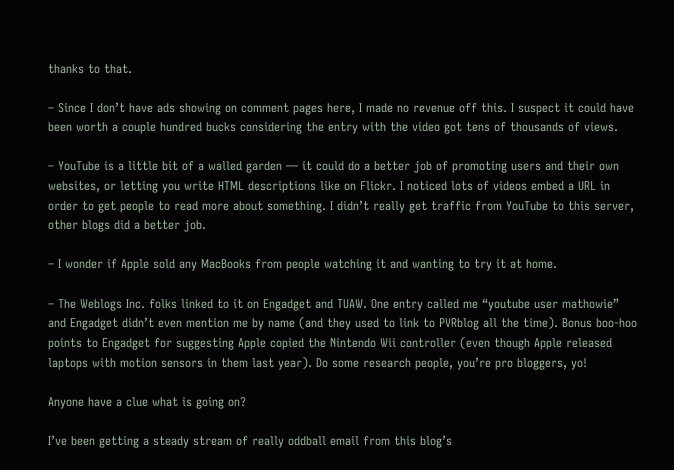thanks to that.

– Since I don’t have ads showing on comment pages here, I made no revenue off this. I suspect it could have been worth a couple hundred bucks considering the entry with the video got tens of thousands of views.

– YouTube is a little bit of a walled garden — it could do a better job of promoting users and their own websites, or letting you write HTML descriptions like on Flickr. I noticed lots of videos embed a URL in order to get people to read more about something. I didn’t really get traffic from YouTube to this server, other blogs did a better job.

– I wonder if Apple sold any MacBooks from people watching it and wanting to try it at home.

– The Weblogs Inc. folks linked to it on Engadget and TUAW. One entry called me “youtube user mathowie” and Engadget didn’t even mention me by name (and they used to link to PVRblog all the time). Bonus boo-hoo points to Engadget for suggesting Apple copied the Nintendo Wii controller (even though Apple released laptops with motion sensors in them last year). Do some research people, you’re pro bloggers, yo!

Anyone have a clue what is going on?

I’ve been getting a steady stream of really oddball email from this blog’s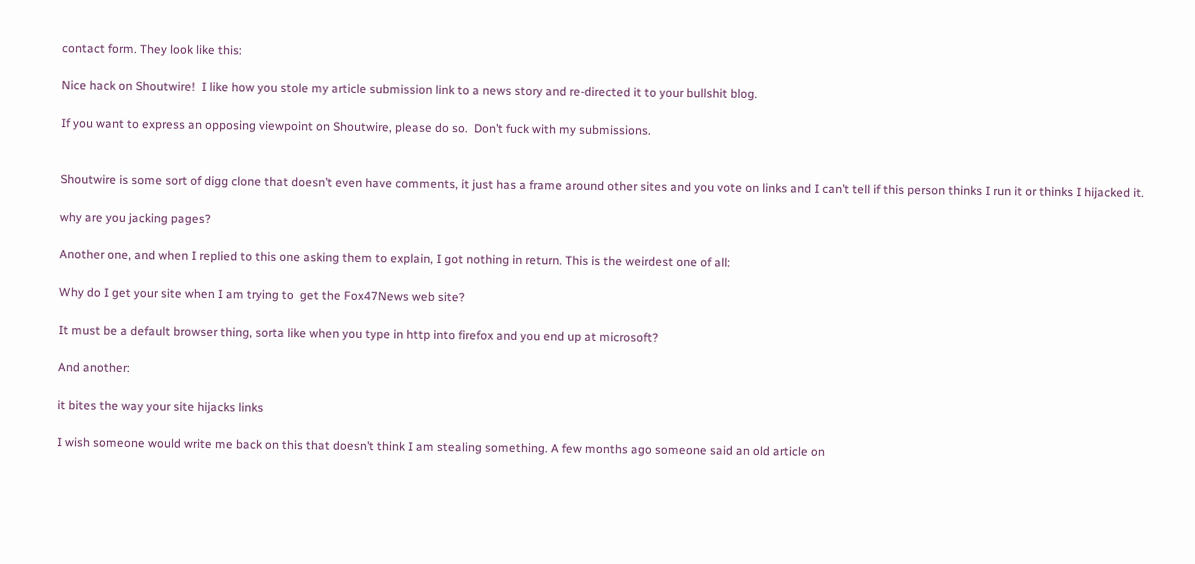contact form. They look like this:

Nice hack on Shoutwire!  I like how you stole my article submission link to a news story and re-directed it to your bullshit blog.

If you want to express an opposing viewpoint on Shoutwire, please do so.  Don’t fuck with my submissions.


Shoutwire is some sort of digg clone that doesn’t even have comments, it just has a frame around other sites and you vote on links and I can’t tell if this person thinks I run it or thinks I hijacked it.

why are you jacking pages?

Another one, and when I replied to this one asking them to explain, I got nothing in return. This is the weirdest one of all:

Why do I get your site when I am trying to  get the Fox47News web site?

It must be a default browser thing, sorta like when you type in http into firefox and you end up at microsoft?

And another:

it bites the way your site hijacks links

I wish someone would write me back on this that doesn’t think I am stealing something. A few months ago someone said an old article on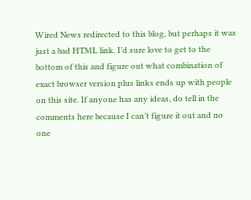Wired News redirected to this blog, but perhaps it was just a bad HTML link. I’d sure love to get to the bottom of this and figure out what combination of exact browser version plus links ends up with people on this site. If anyone has any ideas, do tell in the comments here because I can’t figure it out and no one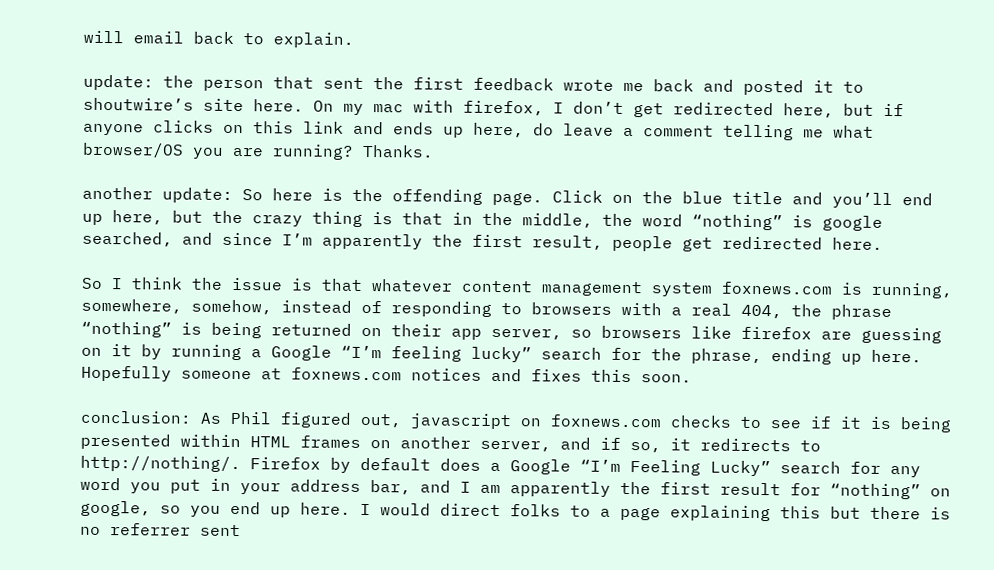will email back to explain.

update: the person that sent the first feedback wrote me back and posted it to shoutwire’s site here. On my mac with firefox, I don’t get redirected here, but if anyone clicks on this link and ends up here, do leave a comment telling me what browser/OS you are running? Thanks.

another update: So here is the offending page. Click on the blue title and you’ll end up here, but the crazy thing is that in the middle, the word “nothing” is google searched, and since I’m apparently the first result, people get redirected here.

So I think the issue is that whatever content management system foxnews.com is running, somewhere, somehow, instead of responding to browsers with a real 404, the phrase “nothing” is being returned on their app server, so browsers like firefox are guessing on it by running a Google “I’m feeling lucky” search for the phrase, ending up here. Hopefully someone at foxnews.com notices and fixes this soon.

conclusion: As Phil figured out, javascript on foxnews.com checks to see if it is being presented within HTML frames on another server, and if so, it redirects to http://nothing/. Firefox by default does a Google “I’m Feeling Lucky” search for any word you put in your address bar, and I am apparently the first result for “nothing” on google, so you end up here. I would direct folks to a page explaining this but there is no referrer sent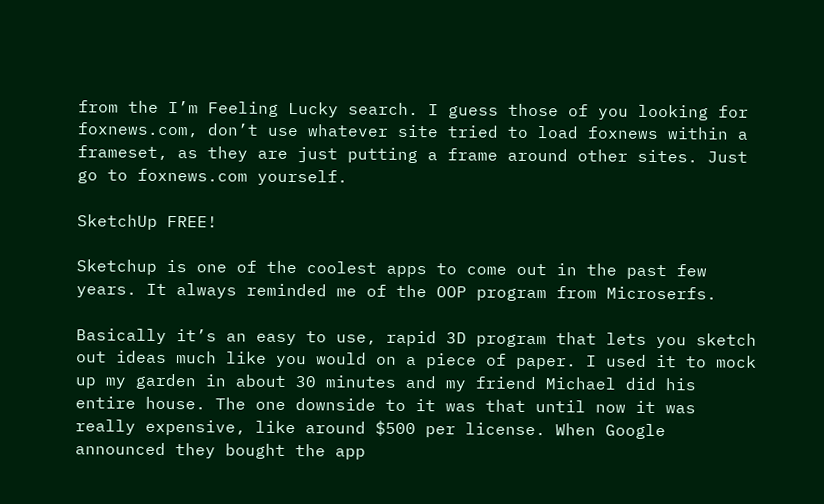from the I’m Feeling Lucky search. I guess those of you looking for foxnews.com, don’t use whatever site tried to load foxnews within a frameset, as they are just putting a frame around other sites. Just go to foxnews.com yourself.

SketchUp FREE!

Sketchup is one of the coolest apps to come out in the past few years. It always reminded me of the OOP program from Microserfs.

Basically it’s an easy to use, rapid 3D program that lets you sketch out ideas much like you would on a piece of paper. I used it to mock up my garden in about 30 minutes and my friend Michael did his entire house. The one downside to it was that until now it was really expensive, like around $500 per license. When Google announced they bought the app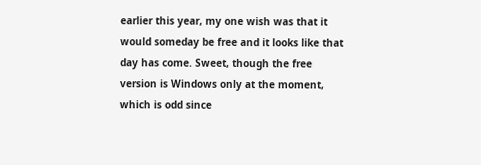earlier this year, my one wish was that it would someday be free and it looks like that day has come. Sweet, though the free version is Windows only at the moment, which is odd since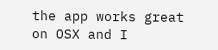the app works great on OSX and I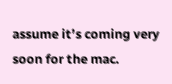assume it’s coming very soon for the mac.